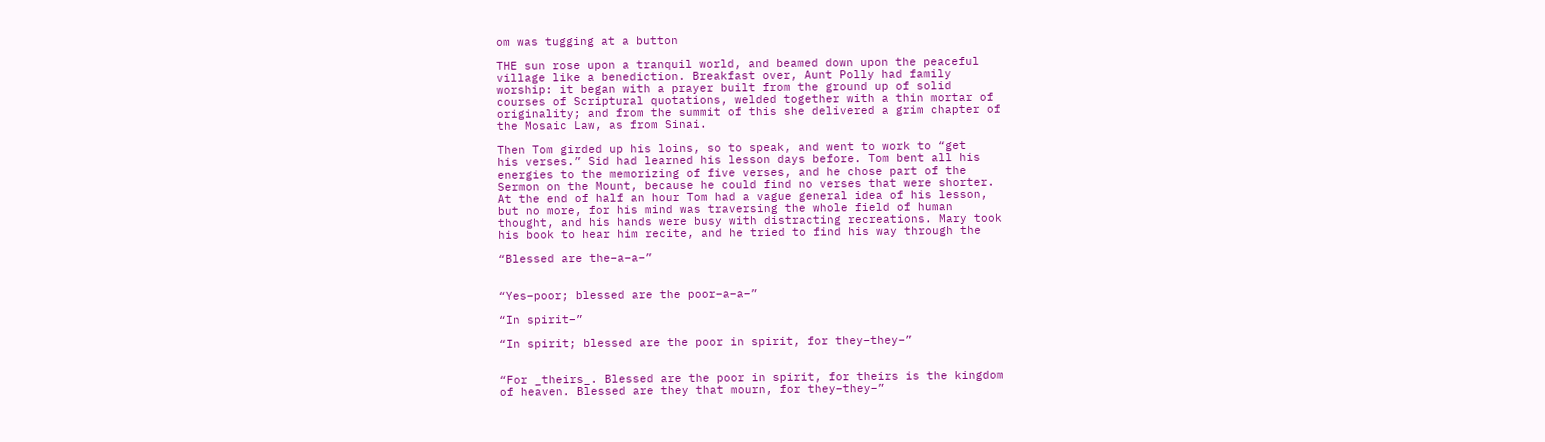om was tugging at a button

THE sun rose upon a tranquil world, and beamed down upon the peaceful
village like a benediction. Breakfast over, Aunt Polly had family
worship: it began with a prayer built from the ground up of solid
courses of Scriptural quotations, welded together with a thin mortar of
originality; and from the summit of this she delivered a grim chapter of
the Mosaic Law, as from Sinai.

Then Tom girded up his loins, so to speak, and went to work to “get
his verses.” Sid had learned his lesson days before. Tom bent all his
energies to the memorizing of five verses, and he chose part of the
Sermon on the Mount, because he could find no verses that were shorter.
At the end of half an hour Tom had a vague general idea of his lesson,
but no more, for his mind was traversing the whole field of human
thought, and his hands were busy with distracting recreations. Mary took
his book to hear him recite, and he tried to find his way through the

“Blessed are the–a–a–”


“Yes–poor; blessed are the poor–a–a–”

“In spirit–”

“In spirit; blessed are the poor in spirit, for they–they–”


“For _theirs_. Blessed are the poor in spirit, for theirs is the kingdom
of heaven. Blessed are they that mourn, for they–they–”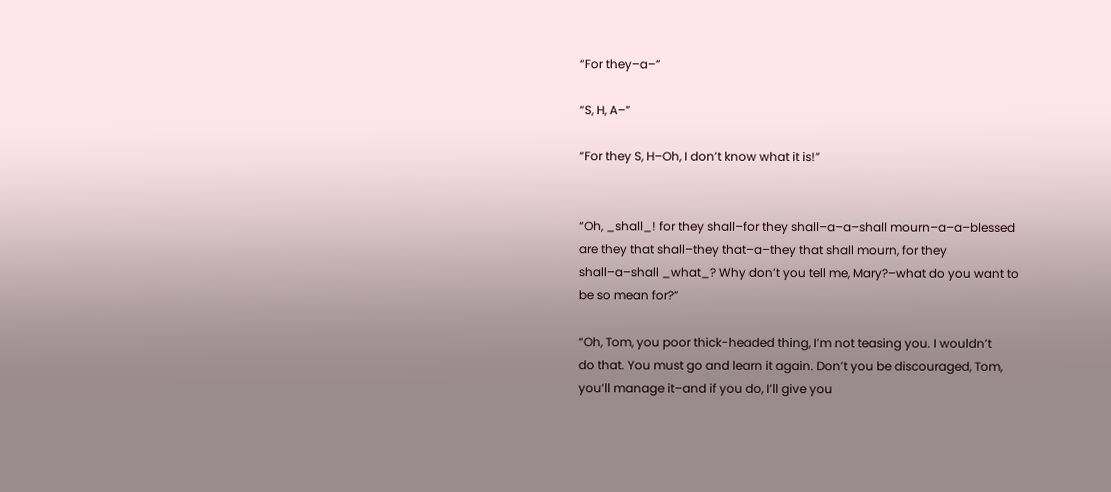“For they–a–”

“S, H, A–”

“For they S, H–Oh, I don’t know what it is!”


“Oh, _shall_! for they shall–for they shall–a–a–shall mourn–a–a–blessed
are they that shall–they that–a–they that shall mourn, for they
shall–a–shall _what_? Why don’t you tell me, Mary?–what do you want to
be so mean for?”

“Oh, Tom, you poor thick-headed thing, I’m not teasing you. I wouldn’t
do that. You must go and learn it again. Don’t you be discouraged, Tom,
you’ll manage it–and if you do, I’ll give you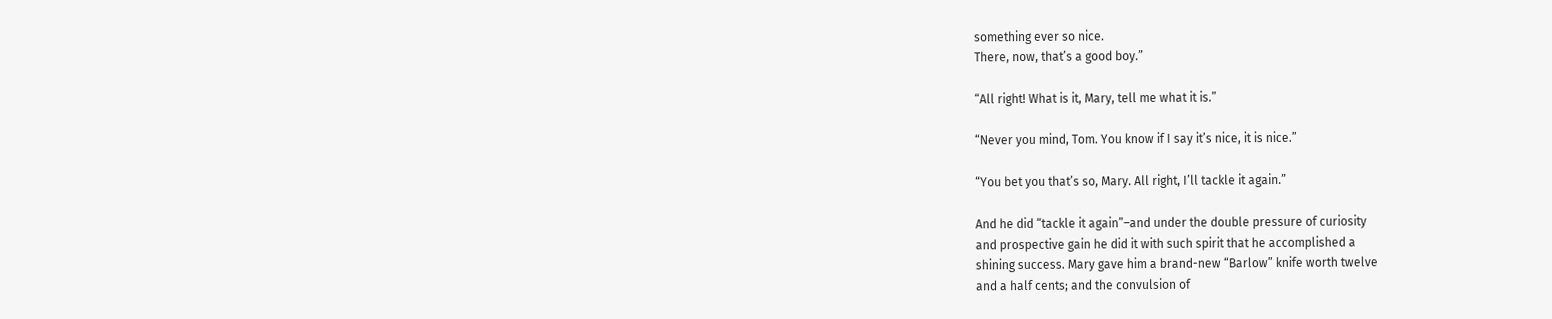something ever so nice.
There, now, that’s a good boy.”

“All right! What is it, Mary, tell me what it is.”

“Never you mind, Tom. You know if I say it’s nice, it is nice.”

“You bet you that’s so, Mary. All right, I’ll tackle it again.”

And he did “tackle it again”–and under the double pressure of curiosity
and prospective gain he did it with such spirit that he accomplished a
shining success. Mary gave him a brand-new “Barlow” knife worth twelve
and a half cents; and the convulsion of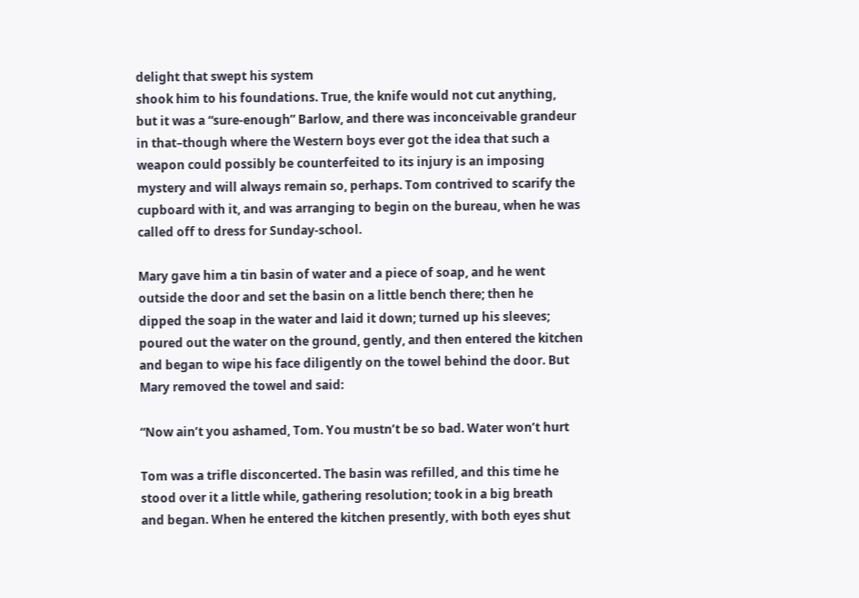delight that swept his system
shook him to his foundations. True, the knife would not cut anything,
but it was a “sure-enough” Barlow, and there was inconceivable grandeur
in that–though where the Western boys ever got the idea that such a
weapon could possibly be counterfeited to its injury is an imposing
mystery and will always remain so, perhaps. Tom contrived to scarify the
cupboard with it, and was arranging to begin on the bureau, when he was
called off to dress for Sunday-school.

Mary gave him a tin basin of water and a piece of soap, and he went
outside the door and set the basin on a little bench there; then he
dipped the soap in the water and laid it down; turned up his sleeves;
poured out the water on the ground, gently, and then entered the kitchen
and began to wipe his face diligently on the towel behind the door. But
Mary removed the towel and said:

“Now ain’t you ashamed, Tom. You mustn’t be so bad. Water won’t hurt

Tom was a trifle disconcerted. The basin was refilled, and this time he
stood over it a little while, gathering resolution; took in a big breath
and began. When he entered the kitchen presently, with both eyes shut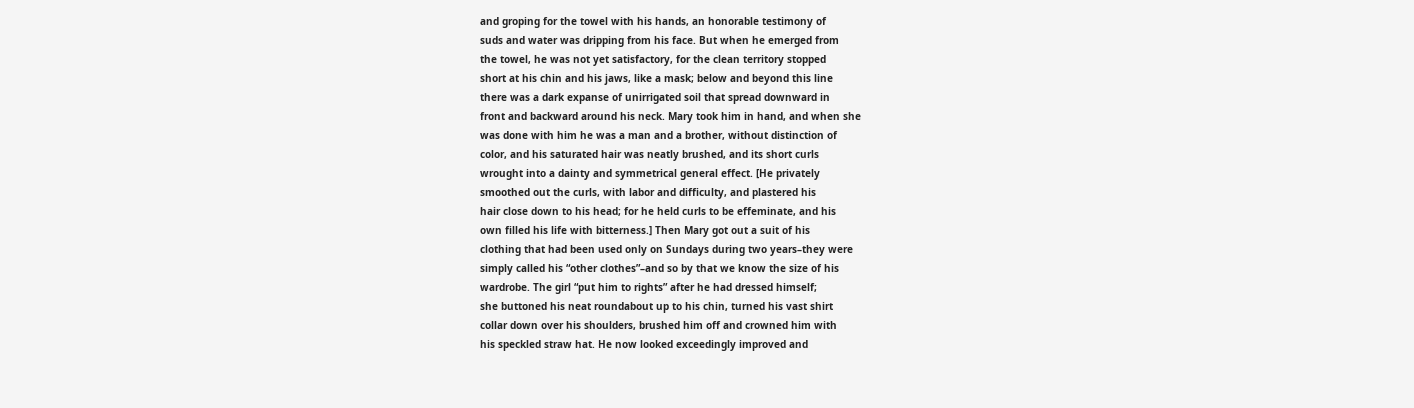and groping for the towel with his hands, an honorable testimony of
suds and water was dripping from his face. But when he emerged from
the towel, he was not yet satisfactory, for the clean territory stopped
short at his chin and his jaws, like a mask; below and beyond this line
there was a dark expanse of unirrigated soil that spread downward in
front and backward around his neck. Mary took him in hand, and when she
was done with him he was a man and a brother, without distinction of
color, and his saturated hair was neatly brushed, and its short curls
wrought into a dainty and symmetrical general effect. [He privately
smoothed out the curls, with labor and difficulty, and plastered his
hair close down to his head; for he held curls to be effeminate, and his
own filled his life with bitterness.] Then Mary got out a suit of his
clothing that had been used only on Sundays during two years–they were
simply called his “other clothes”–and so by that we know the size of his
wardrobe. The girl “put him to rights” after he had dressed himself;
she buttoned his neat roundabout up to his chin, turned his vast shirt
collar down over his shoulders, brushed him off and crowned him with
his speckled straw hat. He now looked exceedingly improved and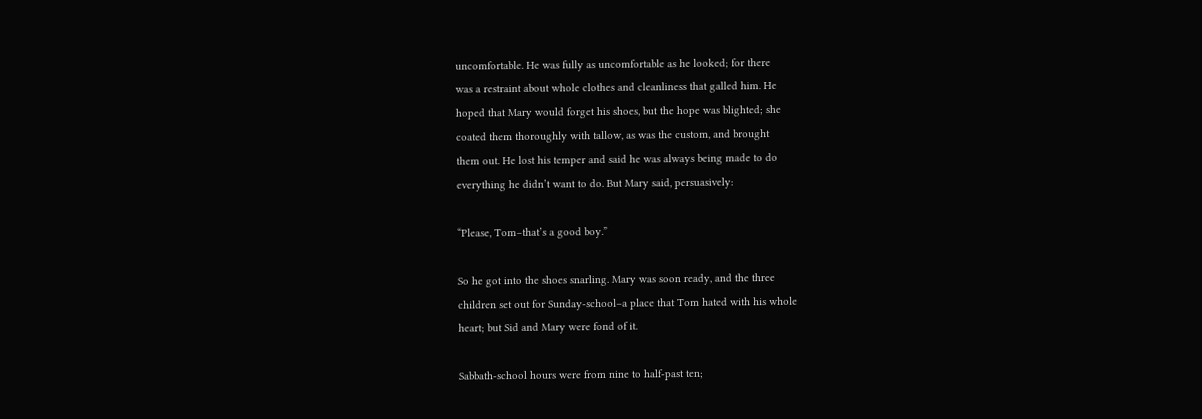uncomfortable. He was fully as uncomfortable as he looked; for there
was a restraint about whole clothes and cleanliness that galled him. He
hoped that Mary would forget his shoes, but the hope was blighted; she
coated them thoroughly with tallow, as was the custom, and brought
them out. He lost his temper and said he was always being made to do
everything he didn’t want to do. But Mary said, persuasively:

“Please, Tom–that’s a good boy.”

So he got into the shoes snarling. Mary was soon ready, and the three
children set out for Sunday-school–a place that Tom hated with his whole
heart; but Sid and Mary were fond of it.

Sabbath-school hours were from nine to half-past ten;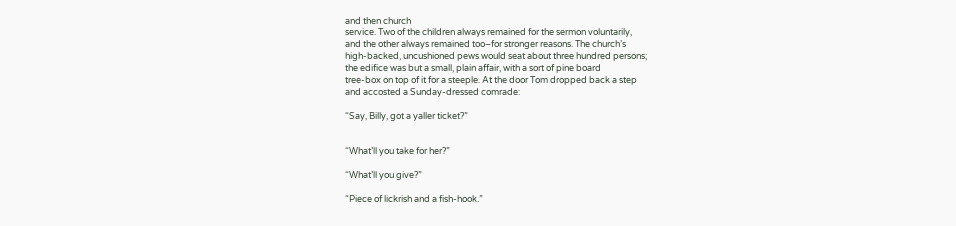and then church
service. Two of the children always remained for the sermon voluntarily,
and the other always remained too–for stronger reasons. The church’s
high-backed, uncushioned pews would seat about three hundred persons;
the edifice was but a small, plain affair, with a sort of pine board
tree-box on top of it for a steeple. At the door Tom dropped back a step
and accosted a Sunday-dressed comrade:

“Say, Billy, got a yaller ticket?”


“What’ll you take for her?”

“What’ll you give?”

“Piece of lickrish and a fish-hook.”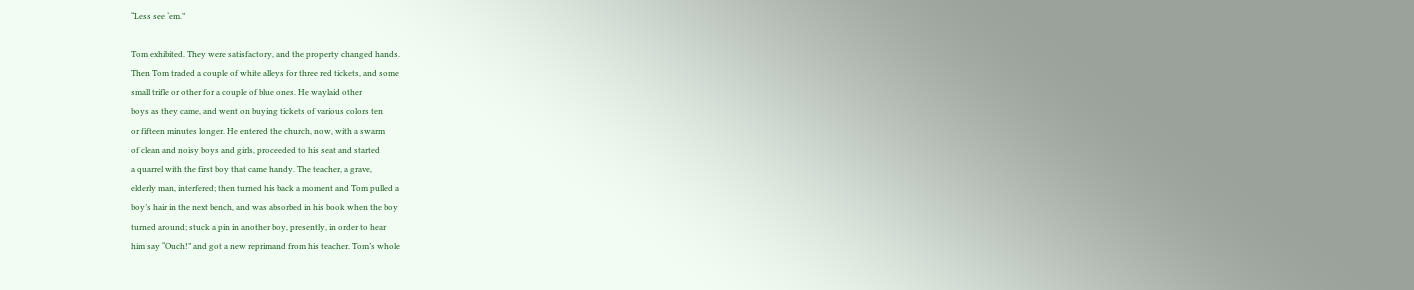“Less see ‘em.”

Tom exhibited. They were satisfactory, and the property changed hands.
Then Tom traded a couple of white alleys for three red tickets, and some
small trifle or other for a couple of blue ones. He waylaid other
boys as they came, and went on buying tickets of various colors ten
or fifteen minutes longer. He entered the church, now, with a swarm
of clean and noisy boys and girls, proceeded to his seat and started
a quarrel with the first boy that came handy. The teacher, a grave,
elderly man, interfered; then turned his back a moment and Tom pulled a
boy’s hair in the next bench, and was absorbed in his book when the boy
turned around; stuck a pin in another boy, presently, in order to hear
him say “Ouch!” and got a new reprimand from his teacher. Tom’s whole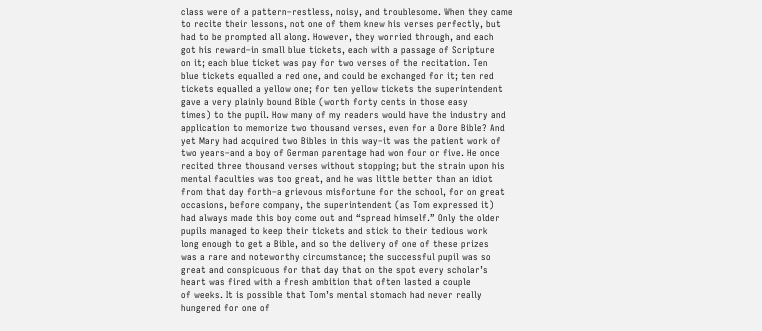class were of a pattern–restless, noisy, and troublesome. When they came
to recite their lessons, not one of them knew his verses perfectly, but
had to be prompted all along. However, they worried through, and each
got his reward–in small blue tickets, each with a passage of Scripture
on it; each blue ticket was pay for two verses of the recitation. Ten
blue tickets equalled a red one, and could be exchanged for it; ten red
tickets equalled a yellow one; for ten yellow tickets the superintendent
gave a very plainly bound Bible (worth forty cents in those easy
times) to the pupil. How many of my readers would have the industry and
application to memorize two thousand verses, even for a Dore Bible? And
yet Mary had acquired two Bibles in this way–it was the patient work of
two years–and a boy of German parentage had won four or five. He once
recited three thousand verses without stopping; but the strain upon his
mental faculties was too great, and he was little better than an idiot
from that day forth–a grievous misfortune for the school, for on great
occasions, before company, the superintendent (as Tom expressed it)
had always made this boy come out and “spread himself.” Only the older
pupils managed to keep their tickets and stick to their tedious work
long enough to get a Bible, and so the delivery of one of these prizes
was a rare and noteworthy circumstance; the successful pupil was so
great and conspicuous for that day that on the spot every scholar’s
heart was fired with a fresh ambition that often lasted a couple
of weeks. It is possible that Tom’s mental stomach had never really
hungered for one of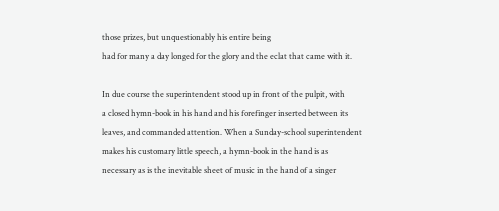those prizes, but unquestionably his entire being
had for many a day longed for the glory and the eclat that came with it.

In due course the superintendent stood up in front of the pulpit, with
a closed hymn-book in his hand and his forefinger inserted between its
leaves, and commanded attention. When a Sunday-school superintendent
makes his customary little speech, a hymn-book in the hand is as
necessary as is the inevitable sheet of music in the hand of a singer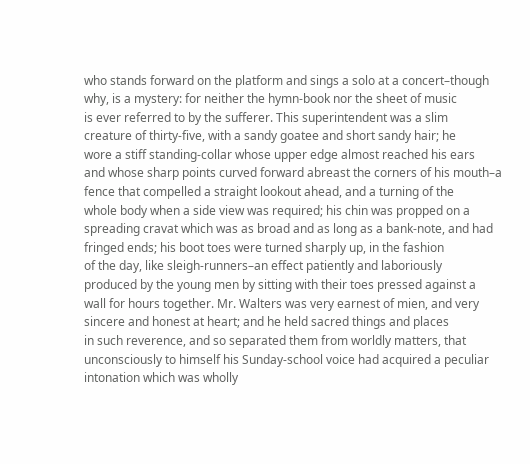who stands forward on the platform and sings a solo at a concert–though
why, is a mystery: for neither the hymn-book nor the sheet of music
is ever referred to by the sufferer. This superintendent was a slim
creature of thirty-five, with a sandy goatee and short sandy hair; he
wore a stiff standing-collar whose upper edge almost reached his ears
and whose sharp points curved forward abreast the corners of his mouth–a
fence that compelled a straight lookout ahead, and a turning of the
whole body when a side view was required; his chin was propped on a
spreading cravat which was as broad and as long as a bank-note, and had
fringed ends; his boot toes were turned sharply up, in the fashion
of the day, like sleigh-runners–an effect patiently and laboriously
produced by the young men by sitting with their toes pressed against a
wall for hours together. Mr. Walters was very earnest of mien, and very
sincere and honest at heart; and he held sacred things and places
in such reverence, and so separated them from worldly matters, that
unconsciously to himself his Sunday-school voice had acquired a peculiar
intonation which was wholly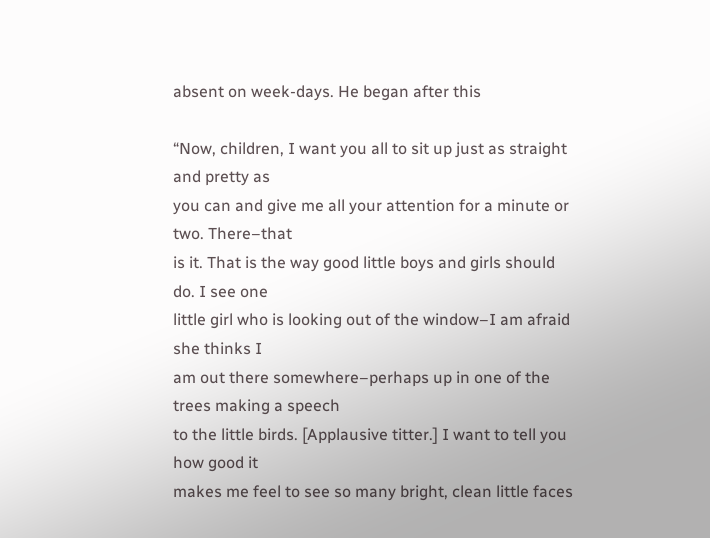absent on week-days. He began after this

“Now, children, I want you all to sit up just as straight and pretty as
you can and give me all your attention for a minute or two. There–that
is it. That is the way good little boys and girls should do. I see one
little girl who is looking out of the window–I am afraid she thinks I
am out there somewhere–perhaps up in one of the trees making a speech
to the little birds. [Applausive titter.] I want to tell you how good it
makes me feel to see so many bright, clean little faces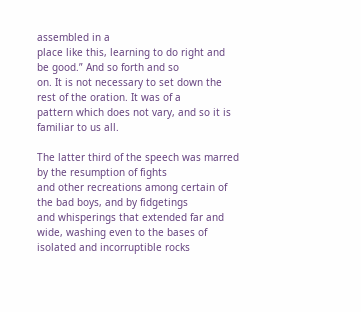assembled in a
place like this, learning to do right and be good.” And so forth and so
on. It is not necessary to set down the rest of the oration. It was of a
pattern which does not vary, and so it is familiar to us all.

The latter third of the speech was marred by the resumption of fights
and other recreations among certain of the bad boys, and by fidgetings
and whisperings that extended far and wide, washing even to the bases of
isolated and incorruptible rocks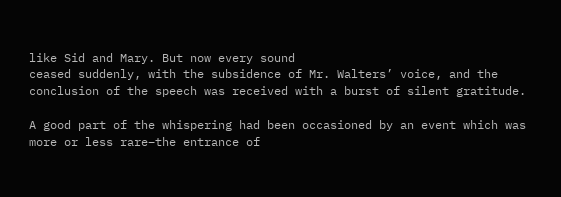like Sid and Mary. But now every sound
ceased suddenly, with the subsidence of Mr. Walters’ voice, and the
conclusion of the speech was received with a burst of silent gratitude.

A good part of the whispering had been occasioned by an event which was
more or less rare–the entrance of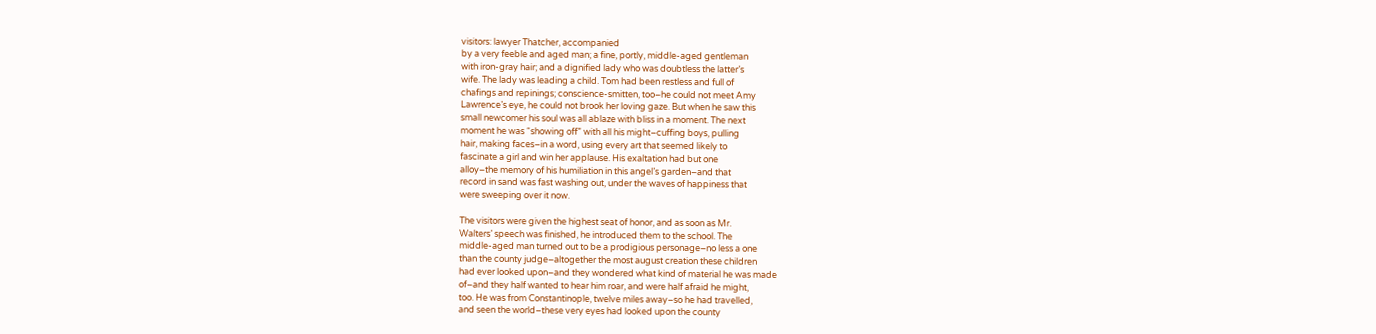visitors: lawyer Thatcher, accompanied
by a very feeble and aged man; a fine, portly, middle-aged gentleman
with iron-gray hair; and a dignified lady who was doubtless the latter’s
wife. The lady was leading a child. Tom had been restless and full of
chafings and repinings; conscience-smitten, too–he could not meet Amy
Lawrence’s eye, he could not brook her loving gaze. But when he saw this
small newcomer his soul was all ablaze with bliss in a moment. The next
moment he was “showing off” with all his might–cuffing boys, pulling
hair, making faces–in a word, using every art that seemed likely to
fascinate a girl and win her applause. His exaltation had but one
alloy–the memory of his humiliation in this angel’s garden–and that
record in sand was fast washing out, under the waves of happiness that
were sweeping over it now.

The visitors were given the highest seat of honor, and as soon as Mr.
Walters’ speech was finished, he introduced them to the school. The
middle-aged man turned out to be a prodigious personage–no less a one
than the county judge–altogether the most august creation these children
had ever looked upon–and they wondered what kind of material he was made
of–and they half wanted to hear him roar, and were half afraid he might,
too. He was from Constantinople, twelve miles away–so he had travelled,
and seen the world–these very eyes had looked upon the county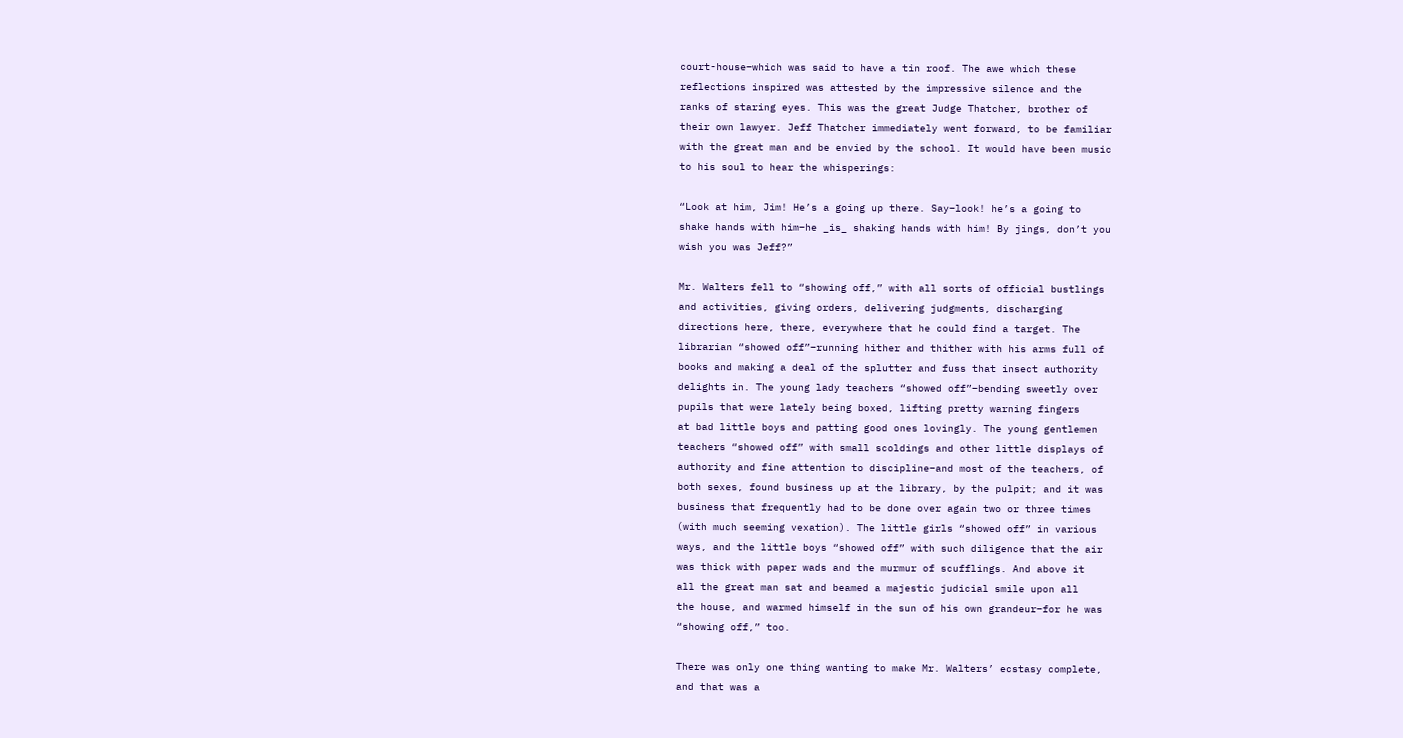court-house–which was said to have a tin roof. The awe which these
reflections inspired was attested by the impressive silence and the
ranks of staring eyes. This was the great Judge Thatcher, brother of
their own lawyer. Jeff Thatcher immediately went forward, to be familiar
with the great man and be envied by the school. It would have been music
to his soul to hear the whisperings:

“Look at him, Jim! He’s a going up there. Say–look! he’s a going to
shake hands with him–he _is_ shaking hands with him! By jings, don’t you
wish you was Jeff?”

Mr. Walters fell to “showing off,” with all sorts of official bustlings
and activities, giving orders, delivering judgments, discharging
directions here, there, everywhere that he could find a target. The
librarian “showed off”–running hither and thither with his arms full of
books and making a deal of the splutter and fuss that insect authority
delights in. The young lady teachers “showed off”–bending sweetly over
pupils that were lately being boxed, lifting pretty warning fingers
at bad little boys and patting good ones lovingly. The young gentlemen
teachers “showed off” with small scoldings and other little displays of
authority and fine attention to discipline–and most of the teachers, of
both sexes, found business up at the library, by the pulpit; and it was
business that frequently had to be done over again two or three times
(with much seeming vexation). The little girls “showed off” in various
ways, and the little boys “showed off” with such diligence that the air
was thick with paper wads and the murmur of scufflings. And above it
all the great man sat and beamed a majestic judicial smile upon all
the house, and warmed himself in the sun of his own grandeur–for he was
“showing off,” too.

There was only one thing wanting to make Mr. Walters’ ecstasy complete,
and that was a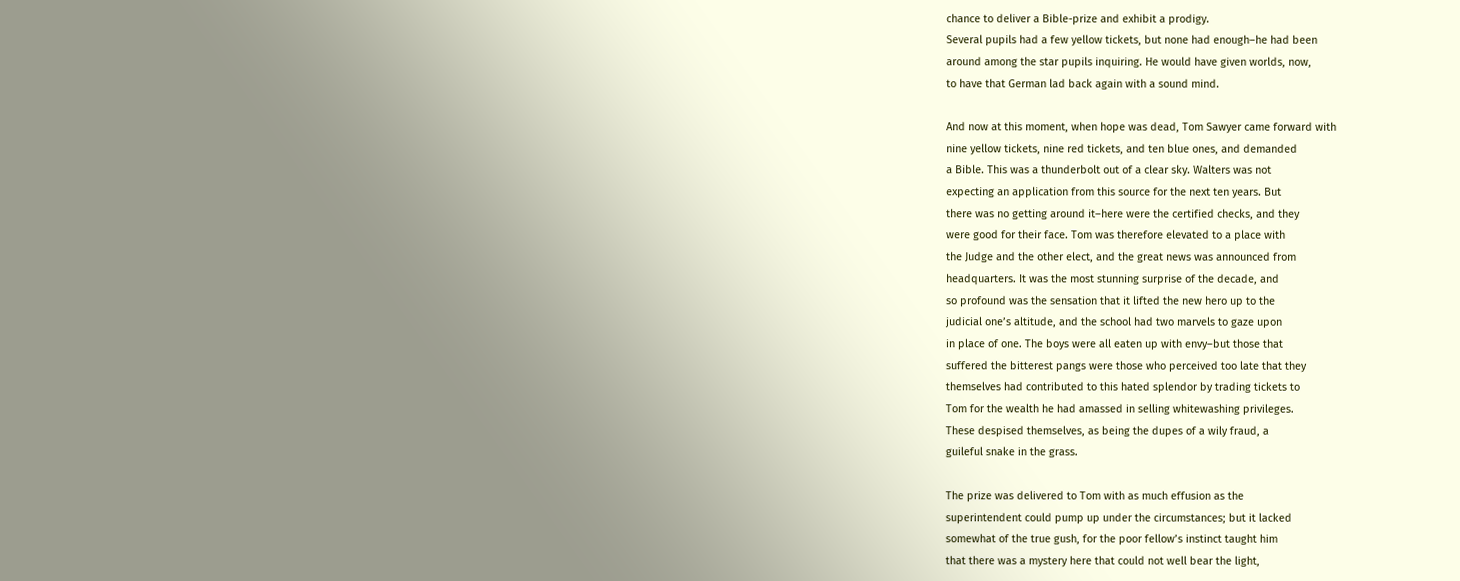chance to deliver a Bible-prize and exhibit a prodigy.
Several pupils had a few yellow tickets, but none had enough–he had been
around among the star pupils inquiring. He would have given worlds, now,
to have that German lad back again with a sound mind.

And now at this moment, when hope was dead, Tom Sawyer came forward with
nine yellow tickets, nine red tickets, and ten blue ones, and demanded
a Bible. This was a thunderbolt out of a clear sky. Walters was not
expecting an application from this source for the next ten years. But
there was no getting around it–here were the certified checks, and they
were good for their face. Tom was therefore elevated to a place with
the Judge and the other elect, and the great news was announced from
headquarters. It was the most stunning surprise of the decade, and
so profound was the sensation that it lifted the new hero up to the
judicial one’s altitude, and the school had two marvels to gaze upon
in place of one. The boys were all eaten up with envy–but those that
suffered the bitterest pangs were those who perceived too late that they
themselves had contributed to this hated splendor by trading tickets to
Tom for the wealth he had amassed in selling whitewashing privileges.
These despised themselves, as being the dupes of a wily fraud, a
guileful snake in the grass.

The prize was delivered to Tom with as much effusion as the
superintendent could pump up under the circumstances; but it lacked
somewhat of the true gush, for the poor fellow’s instinct taught him
that there was a mystery here that could not well bear the light,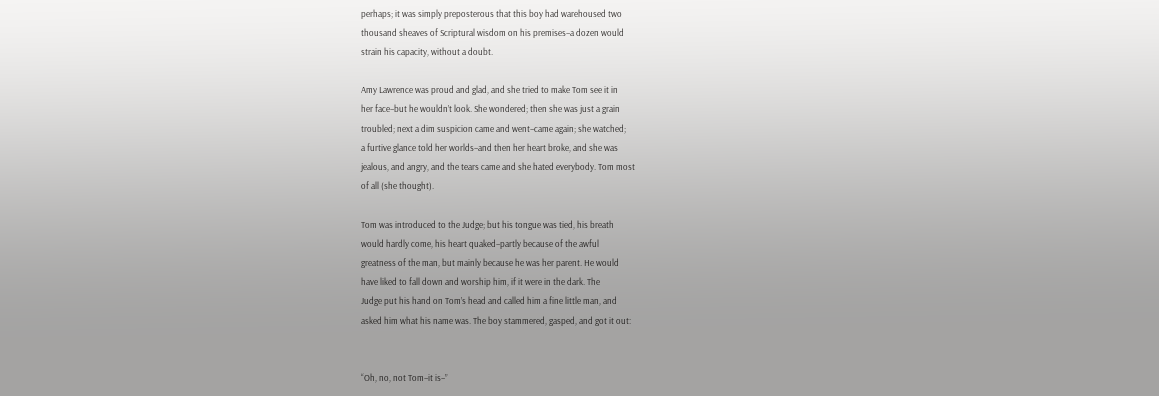perhaps; it was simply preposterous that this boy had warehoused two
thousand sheaves of Scriptural wisdom on his premises–a dozen would
strain his capacity, without a doubt.

Amy Lawrence was proud and glad, and she tried to make Tom see it in
her face–but he wouldn’t look. She wondered; then she was just a grain
troubled; next a dim suspicion came and went–came again; she watched;
a furtive glance told her worlds–and then her heart broke, and she was
jealous, and angry, and the tears came and she hated everybody. Tom most
of all (she thought).

Tom was introduced to the Judge; but his tongue was tied, his breath
would hardly come, his heart quaked–partly because of the awful
greatness of the man, but mainly because he was her parent. He would
have liked to fall down and worship him, if it were in the dark. The
Judge put his hand on Tom’s head and called him a fine little man, and
asked him what his name was. The boy stammered, gasped, and got it out:


“Oh, no, not Tom–it is–”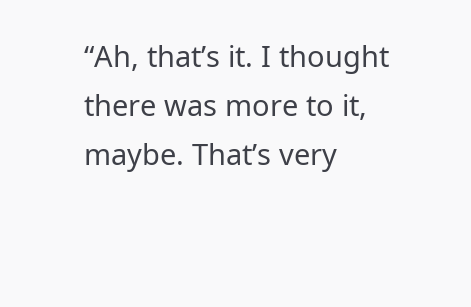“Ah, that’s it. I thought there was more to it, maybe. That’s very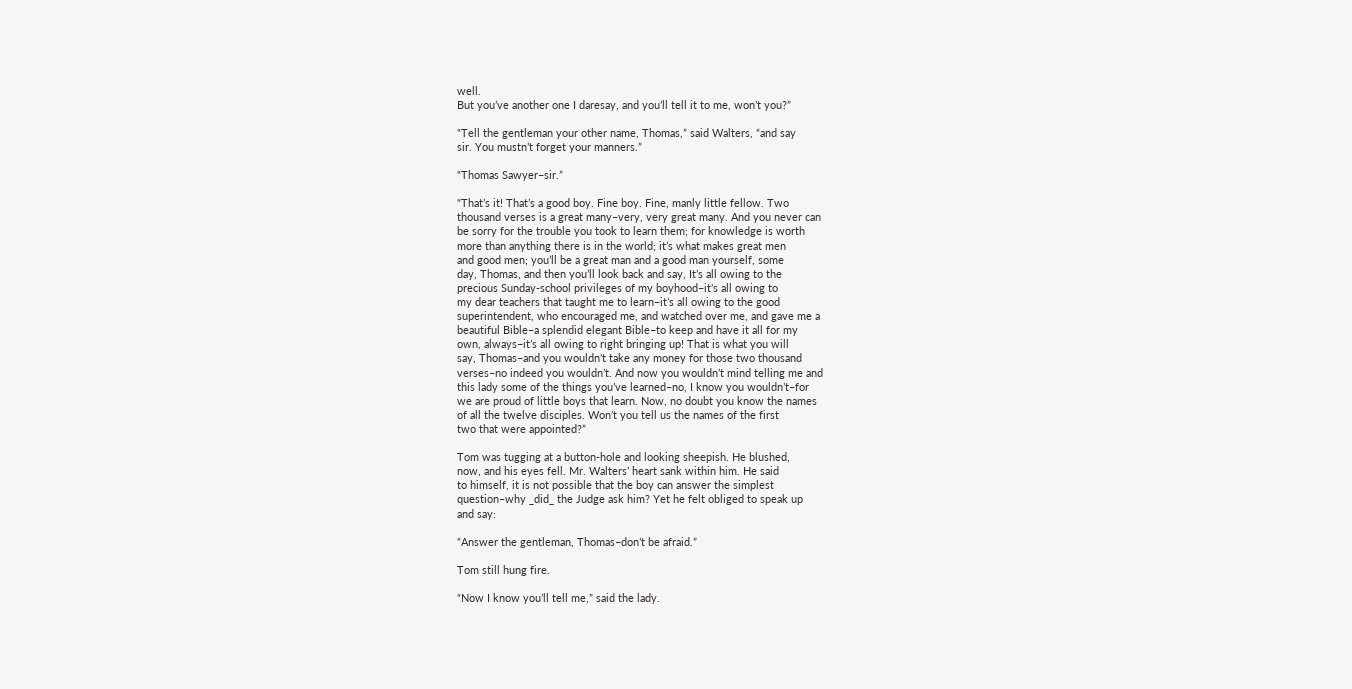well.
But you’ve another one I daresay, and you’ll tell it to me, won’t you?”

“Tell the gentleman your other name, Thomas,” said Walters, “and say
sir. You mustn’t forget your manners.”

“Thomas Sawyer–sir.”

“That’s it! That’s a good boy. Fine boy. Fine, manly little fellow. Two
thousand verses is a great many–very, very great many. And you never can
be sorry for the trouble you took to learn them; for knowledge is worth
more than anything there is in the world; it’s what makes great men
and good men; you’ll be a great man and a good man yourself, some
day, Thomas, and then you’ll look back and say, It’s all owing to the
precious Sunday-school privileges of my boyhood–it’s all owing to
my dear teachers that taught me to learn–it’s all owing to the good
superintendent, who encouraged me, and watched over me, and gave me a
beautiful Bible–a splendid elegant Bible–to keep and have it all for my
own, always–it’s all owing to right bringing up! That is what you will
say, Thomas–and you wouldn’t take any money for those two thousand
verses–no indeed you wouldn’t. And now you wouldn’t mind telling me and
this lady some of the things you’ve learned–no, I know you wouldn’t–for
we are proud of little boys that learn. Now, no doubt you know the names
of all the twelve disciples. Won’t you tell us the names of the first
two that were appointed?”

Tom was tugging at a button-hole and looking sheepish. He blushed,
now, and his eyes fell. Mr. Walters’ heart sank within him. He said
to himself, it is not possible that the boy can answer the simplest
question–why _did_ the Judge ask him? Yet he felt obliged to speak up
and say:

“Answer the gentleman, Thomas–don’t be afraid.”

Tom still hung fire.

“Now I know you’ll tell me,” said the lady.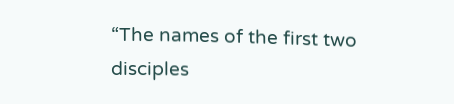“The names of the first two
disciples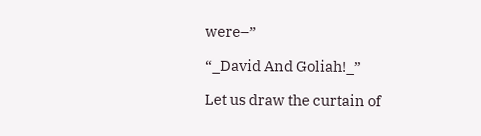were–”

“_David And Goliah!_”

Let us draw the curtain of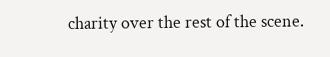charity over the rest of the scene.